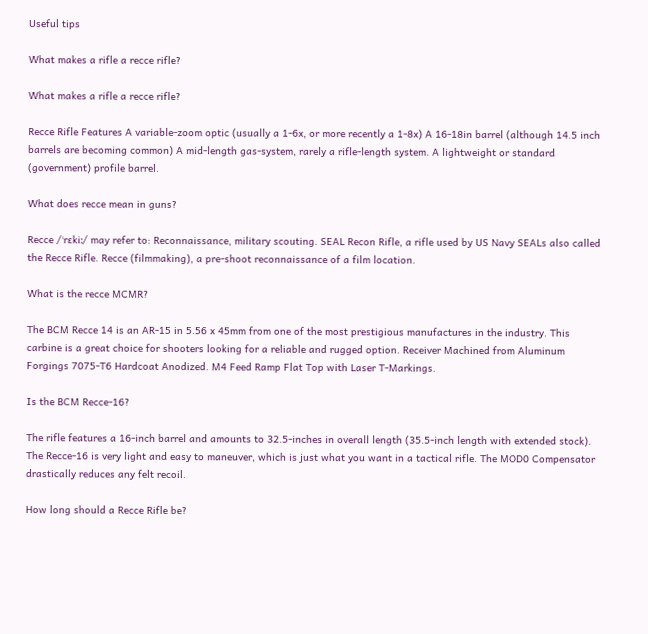Useful tips

What makes a rifle a recce rifle?

What makes a rifle a recce rifle?

Recce Rifle Features A variable-zoom optic (usually a 1-6x, or more recently a 1-8x) A 16-18in barrel (although 14.5 inch barrels are becoming common) A mid-length gas-system, rarely a rifle-length system. A lightweight or standard (government) profile barrel.

What does recce mean in guns?

Recce /ˈrɛkiː/ may refer to: Reconnaissance, military scouting. SEAL Recon Rifle, a rifle used by US Navy SEALs also called the Recce Rifle. Recce (filmmaking), a pre-shoot reconnaissance of a film location.

What is the recce MCMR?

The BCM Recce 14 is an AR-15 in 5.56 x 45mm from one of the most prestigious manufactures in the industry. This carbine is a great choice for shooters looking for a reliable and rugged option. Receiver Machined from Aluminum Forgings 7075-T6 Hardcoat Anodized. M4 Feed Ramp Flat Top with Laser T-Markings.

Is the BCM Recce-16?

The rifle features a 16-inch barrel and amounts to 32.5-inches in overall length (35.5-inch length with extended stock). The Recce-16 is very light and easy to maneuver, which is just what you want in a tactical rifle. The MOD0 Compensator drastically reduces any felt recoil.

How long should a Recce Rifle be?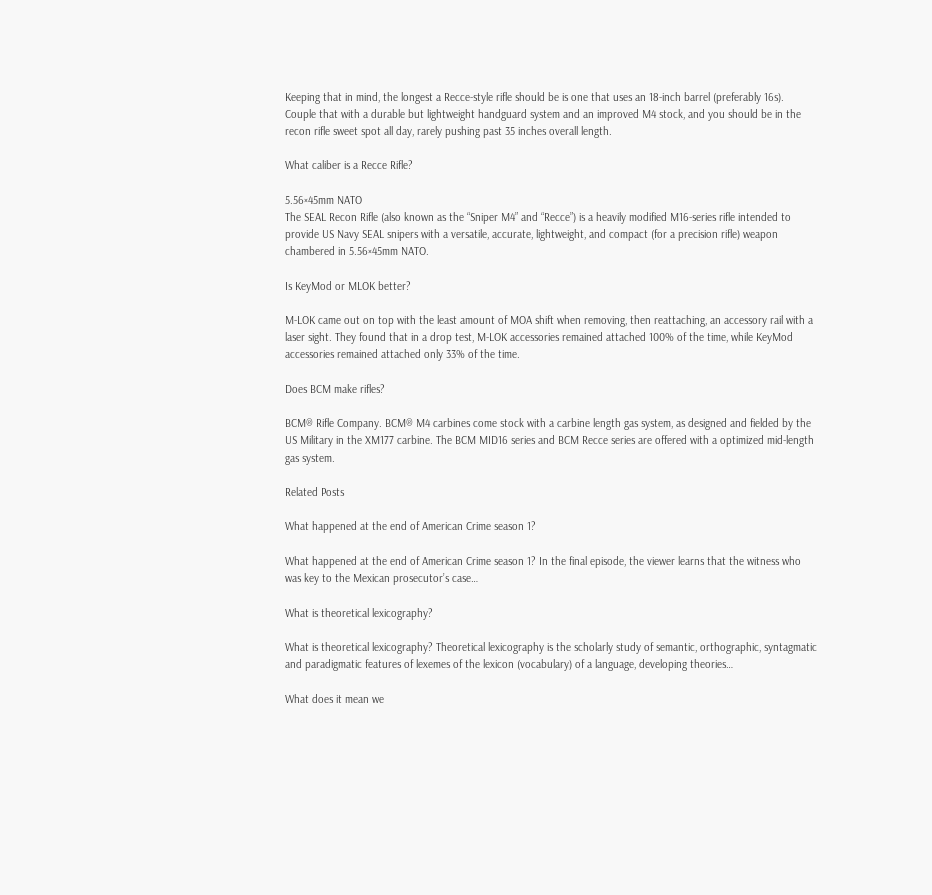Keeping that in mind, the longest a Recce-style rifle should be is one that uses an 18-inch barrel (preferably 16s). Couple that with a durable but lightweight handguard system and an improved M4 stock, and you should be in the recon rifle sweet spot all day, rarely pushing past 35 inches overall length.

What caliber is a Recce Rifle?

5.56×45mm NATO
The SEAL Recon Rifle (also known as the “Sniper M4” and “Recce”) is a heavily modified M16-series rifle intended to provide US Navy SEAL snipers with a versatile, accurate, lightweight, and compact (for a precision rifle) weapon chambered in 5.56×45mm NATO.

Is KeyMod or MLOK better?

M-LOK came out on top with the least amount of MOA shift when removing, then reattaching, an accessory rail with a laser sight. They found that in a drop test, M-LOK accessories remained attached 100% of the time, while KeyMod accessories remained attached only 33% of the time.

Does BCM make rifles?

BCM® Rifle Company. BCM® M4 carbines come stock with a carbine length gas system, as designed and fielded by the US Military in the XM177 carbine. The BCM MID16 series and BCM Recce series are offered with a optimized mid-length gas system.

Related Posts

What happened at the end of American Crime season 1?

What happened at the end of American Crime season 1? In the final episode, the viewer learns that the witness who was key to the Mexican prosecutor’s case…

What is theoretical lexicography?

What is theoretical lexicography? Theoretical lexicography is the scholarly study of semantic, orthographic, syntagmatic and paradigmatic features of lexemes of the lexicon (vocabulary) of a language, developing theories…

What does it mean we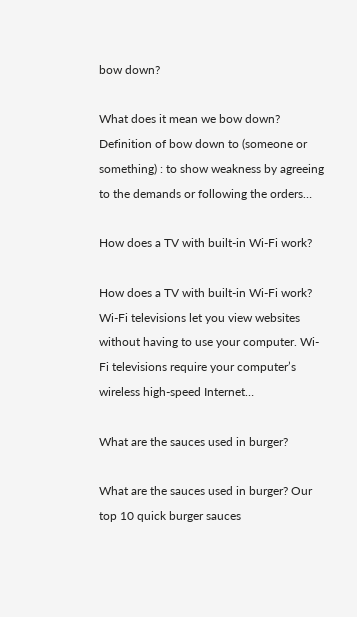bow down?

What does it mean we bow down? Definition of bow down to (someone or something) : to show weakness by agreeing to the demands or following the orders…

How does a TV with built-in Wi-Fi work?

How does a TV with built-in Wi-Fi work? Wi-Fi televisions let you view websites without having to use your computer. Wi-Fi televisions require your computer’s wireless high-speed Internet…

What are the sauces used in burger?

What are the sauces used in burger? Our top 10 quick burger sauces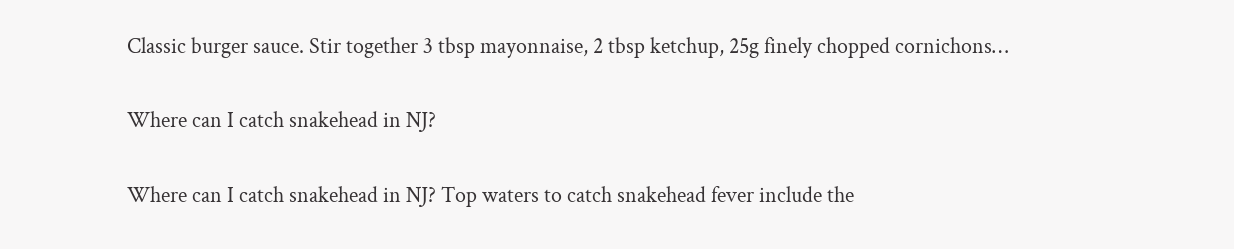Classic burger sauce. Stir together 3 tbsp mayonnaise, 2 tbsp ketchup, 25g finely chopped cornichons…

Where can I catch snakehead in NJ?

Where can I catch snakehead in NJ? Top waters to catch snakehead fever include the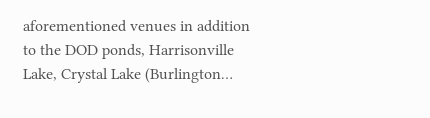aforementioned venues in addition to the DOD ponds, Harrisonville Lake, Crystal Lake (Burlington…